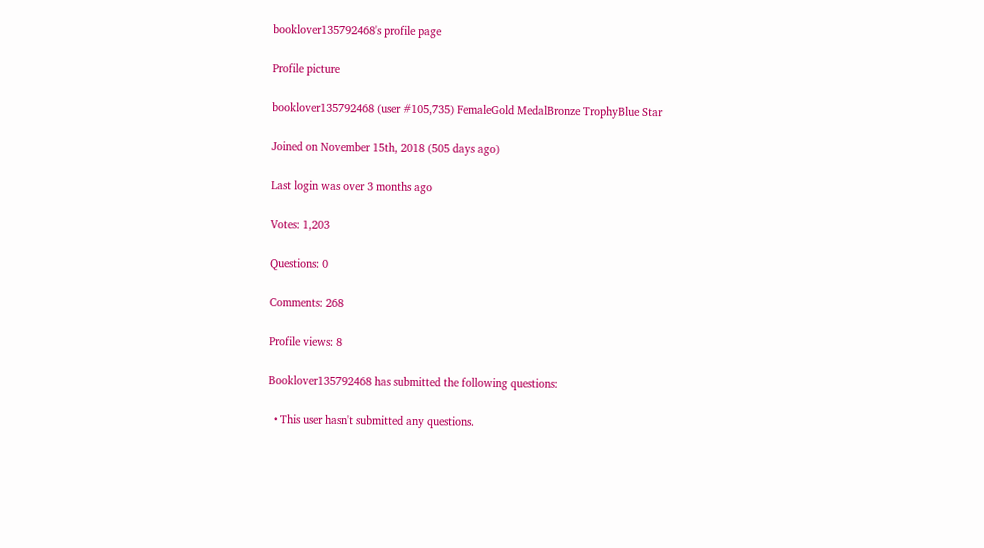booklover135792468's profile page

Profile picture

booklover135792468 (user #105,735) FemaleGold MedalBronze TrophyBlue Star

Joined on November 15th, 2018 (505 days ago)

Last login was over 3 months ago

Votes: 1,203

Questions: 0

Comments: 268

Profile views: 8

Booklover135792468 has submitted the following questions:

  • This user hasn't submitted any questions.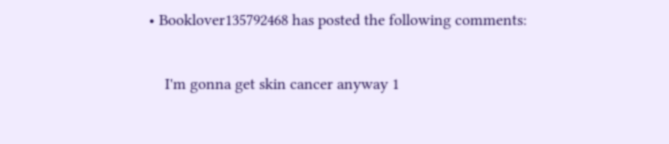• Booklover135792468 has posted the following comments:

    I'm gonna get skin cancer anyway 1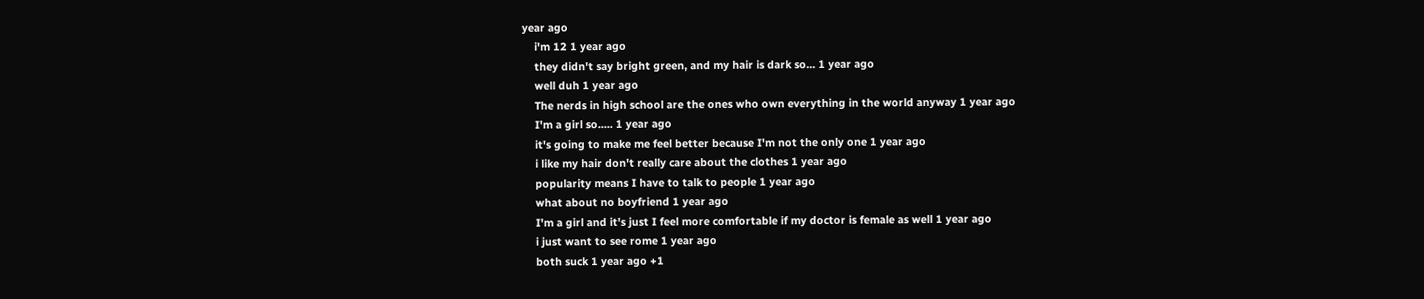year ago
    i'm 12 1 year ago
    they didn't say bright green, and my hair is dark so... 1 year ago
    well duh 1 year ago
    The nerds in high school are the ones who own everything in the world anyway 1 year ago
    I'm a girl so..... 1 year ago
    it's going to make me feel better because I'm not the only one 1 year ago
    i like my hair don't really care about the clothes 1 year ago
    popularity means I have to talk to people 1 year ago
    what about no boyfriend 1 year ago
    I'm a girl and it's just I feel more comfortable if my doctor is female as well 1 year ago
    i just want to see rome 1 year ago
    both suck 1 year ago +1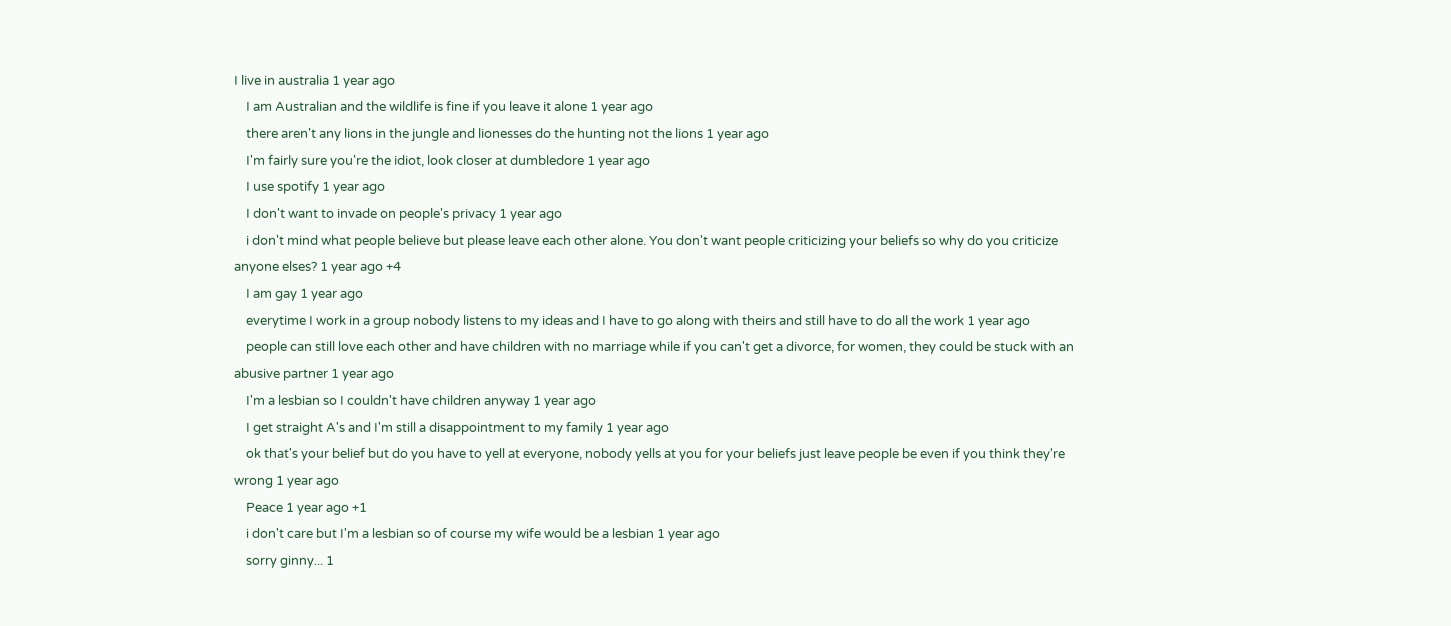I live in australia 1 year ago
    I am Australian and the wildlife is fine if you leave it alone 1 year ago
    there aren't any lions in the jungle and lionesses do the hunting not the lions 1 year ago
    I'm fairly sure you're the idiot, look closer at dumbledore 1 year ago
    I use spotify 1 year ago
    I don't want to invade on people's privacy 1 year ago
    i don't mind what people believe but please leave each other alone. You don't want people criticizing your beliefs so why do you criticize anyone elses? 1 year ago +4
    I am gay 1 year ago
    everytime I work in a group nobody listens to my ideas and I have to go along with theirs and still have to do all the work 1 year ago
    people can still love each other and have children with no marriage while if you can't get a divorce, for women, they could be stuck with an abusive partner 1 year ago
    I'm a lesbian so I couldn't have children anyway 1 year ago
    I get straight A's and I'm still a disappointment to my family 1 year ago
    ok that's your belief but do you have to yell at everyone, nobody yells at you for your beliefs just leave people be even if you think they're wrong 1 year ago
    Peace 1 year ago +1
    i don't care but I'm a lesbian so of course my wife would be a lesbian 1 year ago
    sorry ginny... 1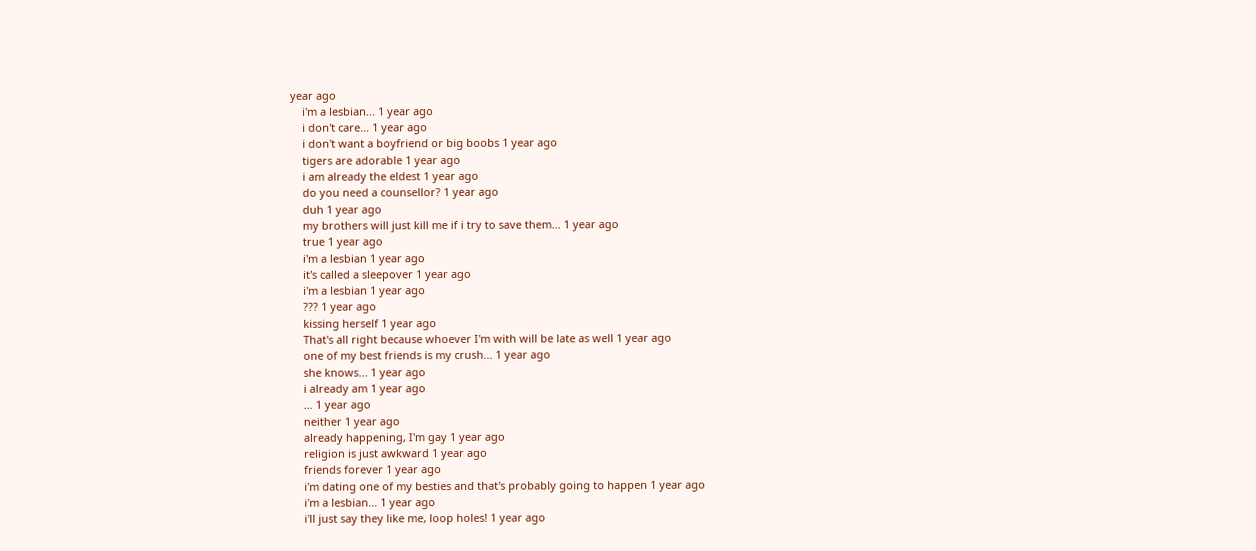year ago
    i'm a lesbian... 1 year ago
    i don't care... 1 year ago
    i don't want a boyfriend or big boobs 1 year ago
    tigers are adorable 1 year ago
    i am already the eldest 1 year ago
    do you need a counsellor? 1 year ago
    duh 1 year ago
    my brothers will just kill me if i try to save them... 1 year ago
    true 1 year ago
    i'm a lesbian 1 year ago
    it's called a sleepover 1 year ago
    i'm a lesbian 1 year ago
    ??? 1 year ago
    kissing herself 1 year ago
    That's all right because whoever I'm with will be late as well 1 year ago
    one of my best friends is my crush... 1 year ago
    she knows... 1 year ago
    i already am 1 year ago
    ... 1 year ago
    neither 1 year ago
    already happening, I'm gay 1 year ago
    religion is just awkward 1 year ago
    friends forever 1 year ago
    i'm dating one of my besties and that's probably going to happen 1 year ago
    i'm a lesbian... 1 year ago
    i'll just say they like me, loop holes! 1 year ago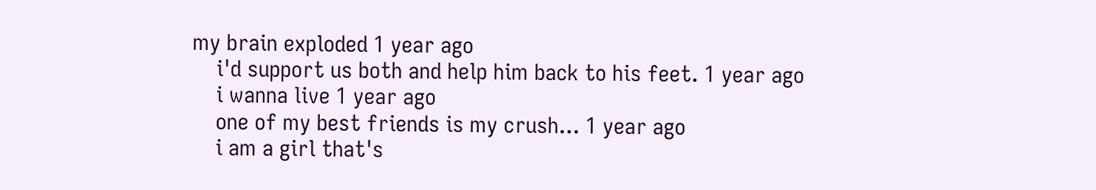my brain exploded 1 year ago
    i'd support us both and help him back to his feet. 1 year ago
    i wanna live 1 year ago
    one of my best friends is my crush... 1 year ago
    i am a girl that's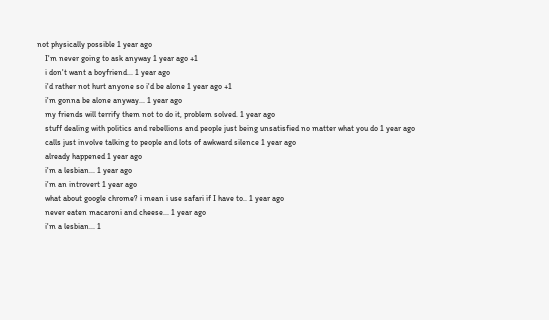not physically possible 1 year ago
    I'm never going to ask anyway 1 year ago +1
    i don't want a boyfriend... 1 year ago
    i'd rather not hurt anyone so i'd be alone 1 year ago +1
    i'm gonna be alone anyway... 1 year ago
    my friends will terrify them not to do it, problem solved. 1 year ago
    stuff dealing with politics and rebellions and people just being unsatisfied no matter what you do 1 year ago
    calls just involve talking to people and lots of awkward silence 1 year ago
    already happened 1 year ago
    i'm a lesbian... 1 year ago
    i'm an introvert 1 year ago
    what about google chrome? i mean i use safari if I have to.. 1 year ago
    never eaten macaroni and cheese... 1 year ago
    i'm a lesbian... 1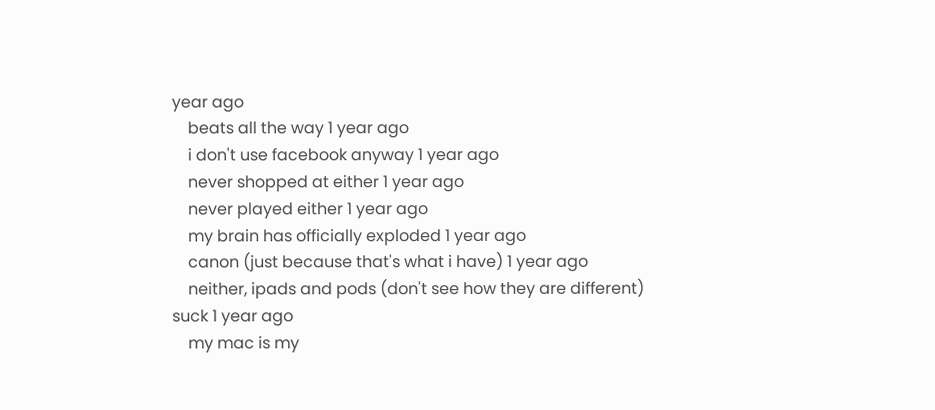year ago
    beats all the way 1 year ago
    i don't use facebook anyway 1 year ago
    never shopped at either 1 year ago
    never played either 1 year ago
    my brain has officially exploded 1 year ago
    canon (just because that's what i have) 1 year ago
    neither, ipads and pods (don't see how they are different) suck 1 year ago
    my mac is my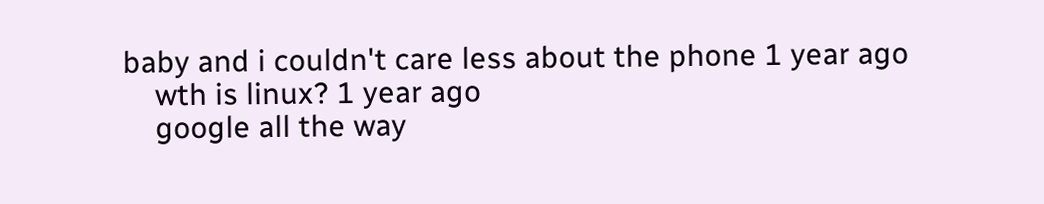baby and i couldn't care less about the phone 1 year ago
    wth is linux? 1 year ago
    google all the way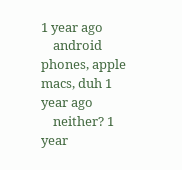1 year ago
    android phones, apple macs, duh 1 year ago
    neither? 1 year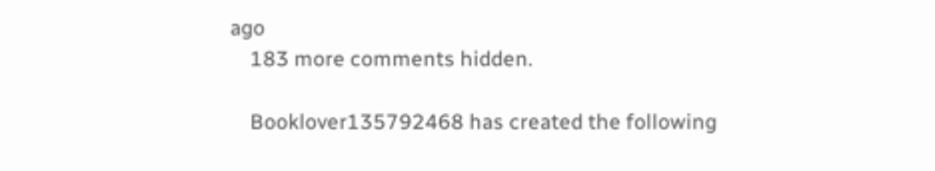ago
    183 more comments hidden.

    Booklover135792468 has created the following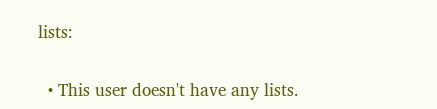lists:

  • This user doesn't have any lists.